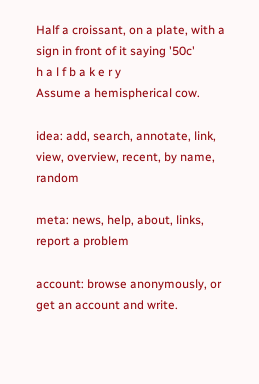Half a croissant, on a plate, with a sign in front of it saying '50c'
h a l f b a k e r y
Assume a hemispherical cow.

idea: add, search, annotate, link, view, overview, recent, by name, random

meta: news, help, about, links, report a problem

account: browse anonymously, or get an account and write.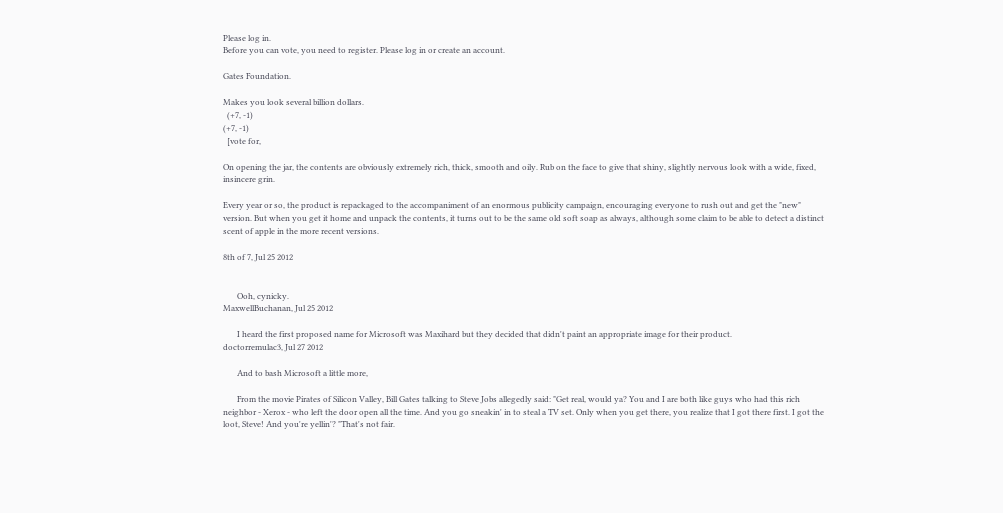Please log in.
Before you can vote, you need to register. Please log in or create an account.

Gates Foundation.

Makes you look several billion dollars.
  (+7, -1)
(+7, -1)
  [vote for,

On opening the jar, the contents are obviously extremely rich, thick, smooth and oily. Rub on the face to give that shiny, slightly nervous look with a wide, fixed, insincere grin.

Every year or so, the product is repackaged to the accompaniment of an enormous publicity campaign, encouraging everyone to rush out and get the "new" version. But when you get it home and unpack the contents, it turns out to be the same old soft soap as always, although some claim to be able to detect a distinct scent of apple in the more recent versions.

8th of 7, Jul 25 2012


       Ooh, cynicky.
MaxwellBuchanan, Jul 25 2012

       I heard the first proposed name for Microsoft was Maxihard but they decided that didn't paint an appropriate image for their product.
doctorremulac3, Jul 27 2012

       And to bash Microsoft a little more,

       From the movie Pirates of Silicon Valley, Bill Gates talking to Steve Jobs allegedly said: "Get real, would ya? You and I are both like guys who had this rich neighbor - Xerox - who left the door open all the time. And you go sneakin' in to steal a TV set. Only when you get there, you realize that I got there first. I got the loot, Steve! And you're yellin'? "That's not fair.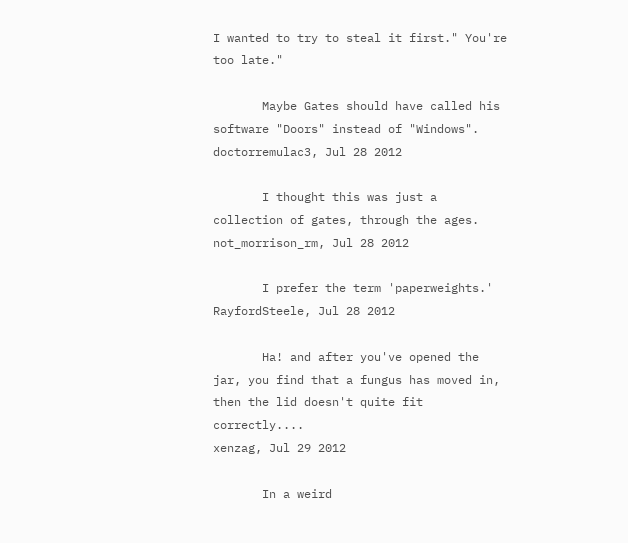I wanted to try to steal it first." You're too late."

       Maybe Gates should have called his software "Doors" instead of "Windows".
doctorremulac3, Jul 28 2012

       I thought this was just a collection of gates, through the ages.
not_morrison_rm, Jul 28 2012

       I prefer the term 'paperweights.'
RayfordSteele, Jul 28 2012

       Ha! and after you've opened the jar, you find that a fungus has moved in, then the lid doesn't quite fit correctly....
xenzag, Jul 29 2012

       In a weird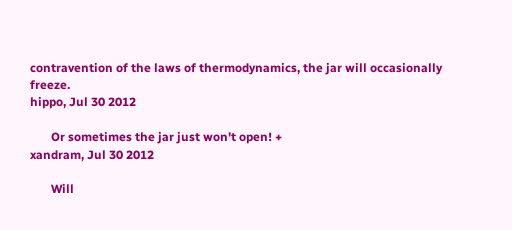contravention of the laws of thermodynamics, the jar will occasionally freeze.
hippo, Jul 30 2012

       Or sometimes the jar just won't open! +
xandram, Jul 30 2012

       Will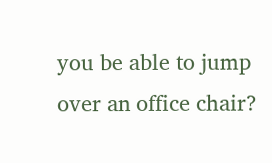you be able to jump over an office chair?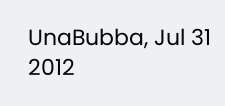UnaBubba, Jul 31 2012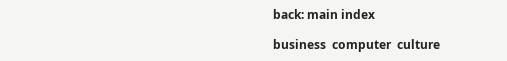back: main index

business  computer  culture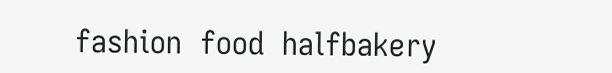fashion  food  halfbakery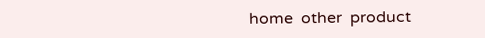home  other  product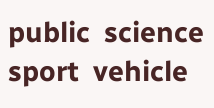public  science  sport  vehicle